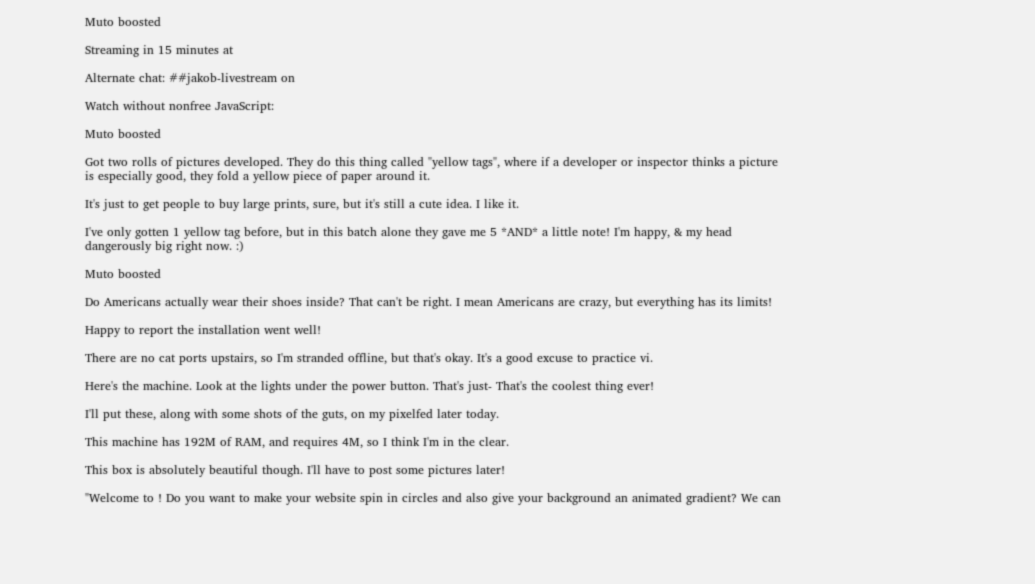Muto boosted

Streaming in 15 minutes at

Alternate chat: ##jakob-livestream on

Watch without nonfree JavaScript:

Muto boosted

Got two rolls of pictures developed. They do this thing called "yellow tags", where if a developer or inspector thinks a picture is especially good, they fold a yellow piece of paper around it.

It's just to get people to buy large prints, sure, but it's still a cute idea. I like it.

I've only gotten 1 yellow tag before, but in this batch alone they gave me 5 *AND* a little note! I'm happy, & my head dangerously big right now. :)

Muto boosted

Do Americans actually wear their shoes inside? That can't be right. I mean Americans are crazy, but everything has its limits!

Happy to report the installation went well!

There are no cat ports upstairs, so I'm stranded offline, but that's okay. It's a good excuse to practice vi.

Here's the machine. Look at the lights under the power button. That's just- That's the coolest thing ever!

I'll put these, along with some shots of the guts, on my pixelfed later today.

This machine has 192M of RAM, and requires 4M, so I think I'm in the clear.

This box is absolutely beautiful though. I'll have to post some pictures later!

"Welcome to ! Do you want to make your website spin in circles and also give your background an animated gradient? We can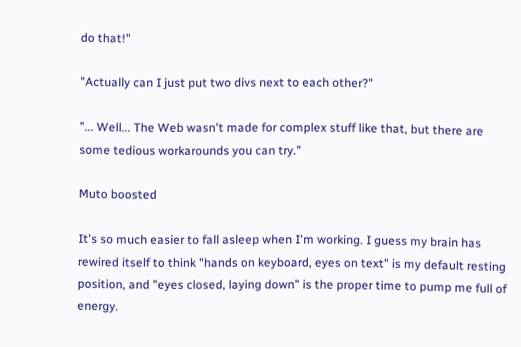do that!"

"Actually can I just put two divs next to each other?"

"... Well... The Web wasn't made for complex stuff like that, but there are some tedious workarounds you can try."

Muto boosted

It's so much easier to fall asleep when I'm working. I guess my brain has rewired itself to think "hands on keyboard, eyes on text" is my default resting position, and "eyes closed, laying down" is the proper time to pump me full of energy.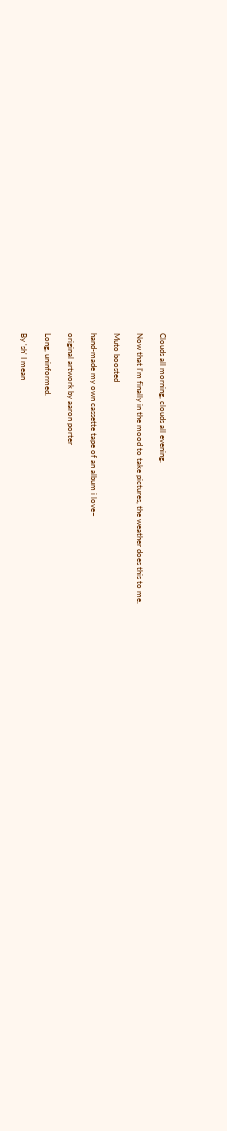Clouds all morning, clouds all evening.

Now that I'm finally in the mood to take pictures, the weather does this to me.

Muto boosted

hand-made my own cassette tape of an album i love~

original artwork by aaron porter

Long, uninformed.

By 'sh' I mean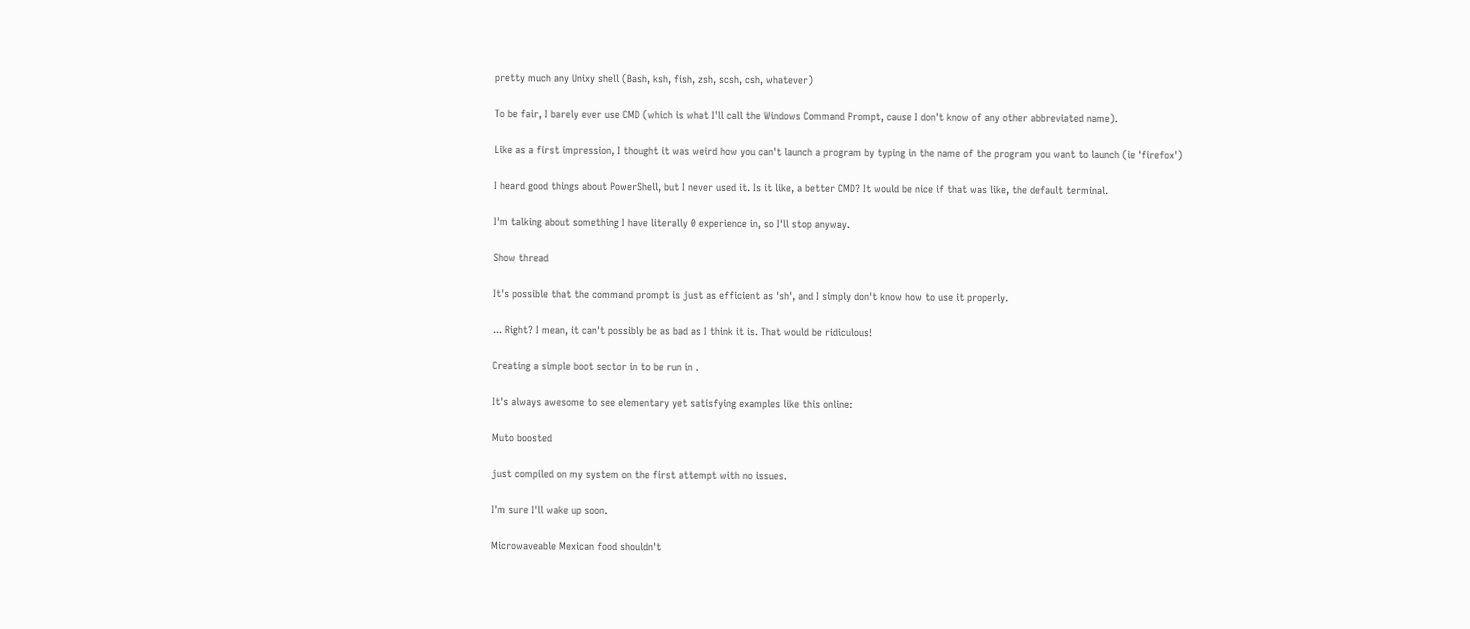pretty much any Unixy shell (Bash, ksh, fish, zsh, scsh, csh, whatever)

To be fair, I barely ever use CMD (which is what I'll call the Windows Command Prompt, cause I don't know of any other abbreviated name).

Like as a first impression, I thought it was weird how you can't launch a program by typing in the name of the program you want to launch (ie 'firefox')

I heard good things about PowerShell, but I never used it. Is it like, a better CMD? It would be nice if that was like, the default terminal.

I'm talking about something I have literally 0 experience in, so I'll stop anyway.

Show thread

It's possible that the command prompt is just as efficient as 'sh', and I simply don't know how to use it properly.

... Right? I mean, it can't possibly be as bad as I think it is. That would be ridiculous!

Creating a simple boot sector in to be run in .

It's always awesome to see elementary yet satisfying examples like this online:

Muto boosted

just compiled on my system on the first attempt with no issues.

I'm sure I'll wake up soon.

Microwaveable Mexican food shouldn't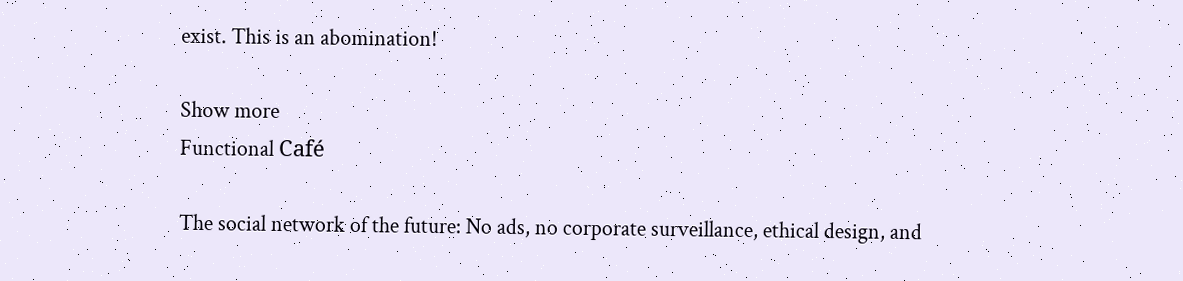exist. This is an abomination!

Show more
Functional Café

The social network of the future: No ads, no corporate surveillance, ethical design, and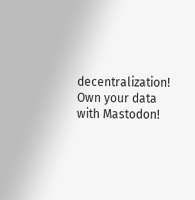decentralization! Own your data with Mastodon!